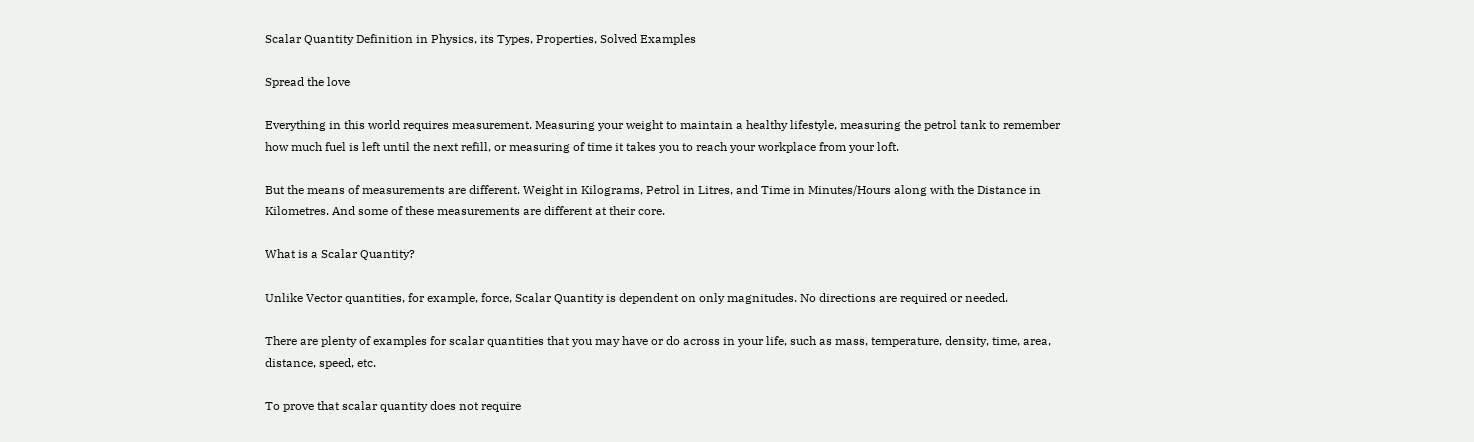Scalar Quantity Definition in Physics, its Types, Properties, Solved Examples

Spread the love

Everything in this world requires measurement. Measuring your weight to maintain a healthy lifestyle, measuring the petrol tank to remember how much fuel is left until the next refill, or measuring of time it takes you to reach your workplace from your loft.

But the means of measurements are different. Weight in Kilograms, Petrol in Litres, and Time in Minutes/Hours along with the Distance in Kilometres. And some of these measurements are different at their core.

What is a Scalar Quantity?

Unlike Vector quantities, for example, force, Scalar Quantity is dependent on only magnitudes. No directions are required or needed.

There are plenty of examples for scalar quantities that you may have or do across in your life, such as mass, temperature, density, time, area, distance, speed, etc.

To prove that scalar quantity does not require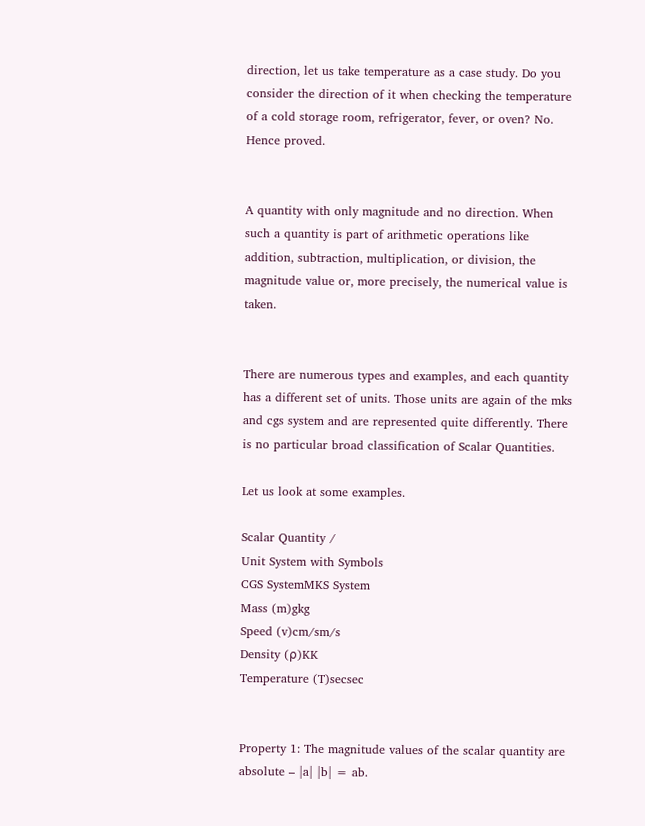direction, let us take temperature as a case study. Do you consider the direction of it when checking the temperature of a cold storage room, refrigerator, fever, or oven? No. Hence proved.


A quantity with only magnitude and no direction. When such a quantity is part of arithmetic operations like addition, subtraction, multiplication, or division, the magnitude value or, more precisely, the numerical value is taken.


There are numerous types and examples, and each quantity has a different set of units. Those units are again of the mks and cgs system and are represented quite differently. There is no particular broad classification of Scalar Quantities.

Let us look at some examples.

Scalar Quantity /
Unit System with Symbols
CGS SystemMKS System
Mass (m)gkg
Speed (v)cm/sm/s
Density (⍴)KK
Temperature (T)secsec


Property 1: The magnitude values of the scalar quantity are absolute – |a| |b| = ab.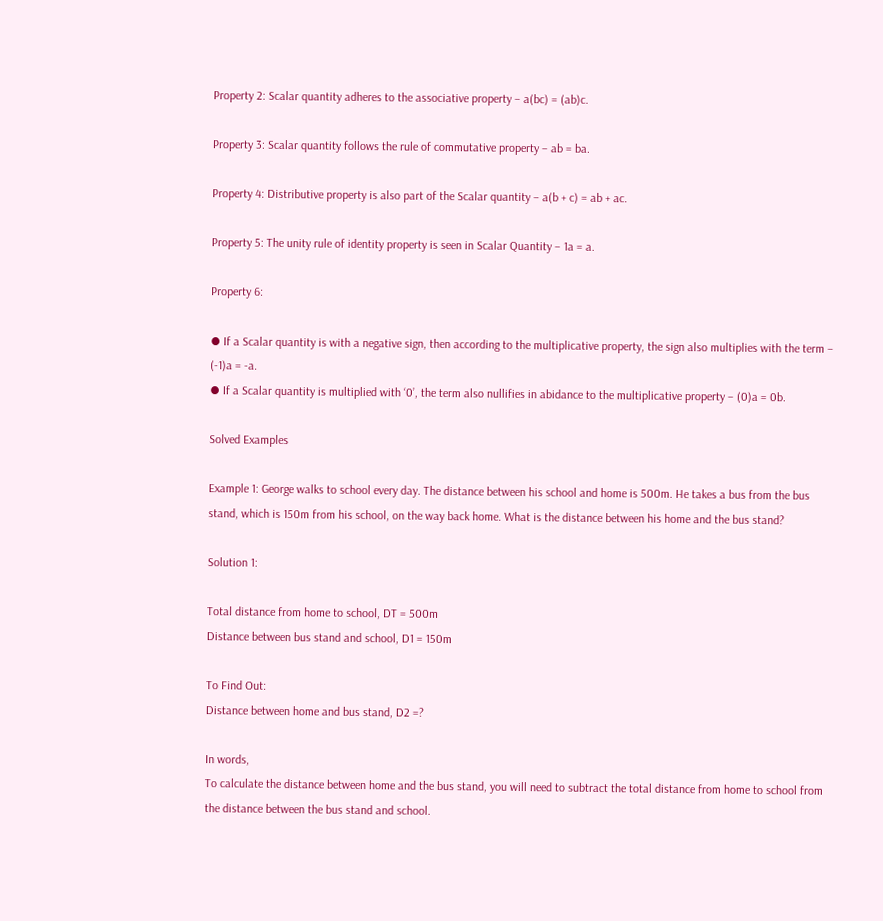Property 2: Scalar quantity adheres to the associative property – a(bc) = (ab)c.

Property 3: Scalar quantity follows the rule of commutative property – ab = ba.

Property 4: Distributive property is also part of the Scalar quantity – a(b + c) = ab + ac.

Property 5: The unity rule of identity property is seen in Scalar Quantity – 1a = a.

Property 6:

⦁ If a Scalar quantity is with a negative sign, then according to the multiplicative property, the sign also multiplies with the term – (-1)a = -a.
⦁ If a Scalar quantity is multiplied with ‘0’, the term also nullifies in abidance to the multiplicative property – (0)a = 0b.

Solved Examples

Example 1: George walks to school every day. The distance between his school and home is 500m. He takes a bus from the bus stand, which is 150m from his school, on the way back home. What is the distance between his home and the bus stand?

Solution 1:

Total distance from home to school, DT = 500m
Distance between bus stand and school, D1 = 150m

To Find Out:
Distance between home and bus stand, D2 =?

In words,
To calculate the distance between home and the bus stand, you will need to subtract the total distance from home to school from the distance between the bus stand and school.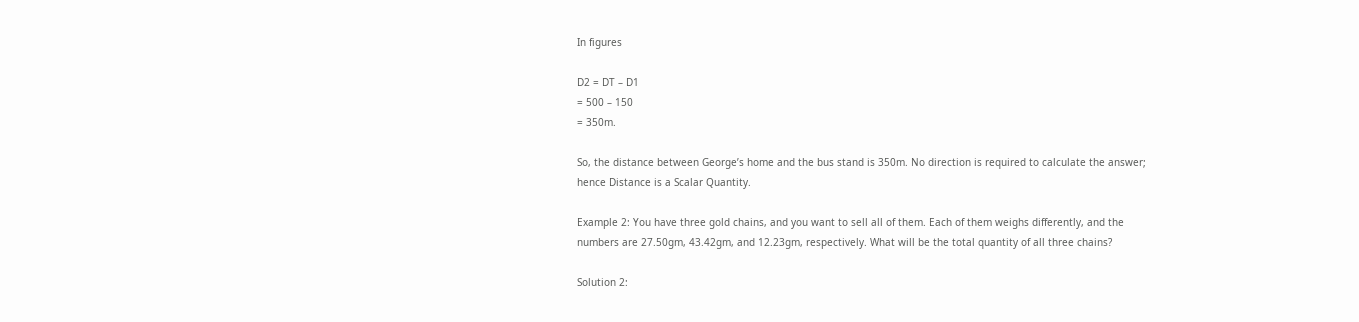In figures

D2 = DT – D1
= 500 – 150
= 350m.

So, the distance between George’s home and the bus stand is 350m. No direction is required to calculate the answer; hence Distance is a Scalar Quantity.

Example 2: You have three gold chains, and you want to sell all of them. Each of them weighs differently, and the numbers are 27.50gm, 43.42gm, and 12.23gm, respectively. What will be the total quantity of all three chains?

Solution 2: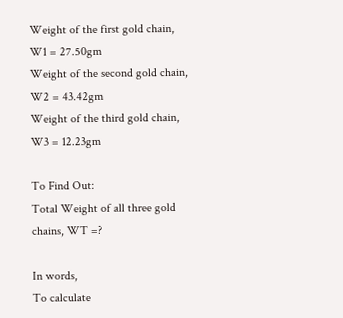Weight of the first gold chain, W1 = 27.50gm
Weight of the second gold chain, W2 = 43.42gm
Weight of the third gold chain, W3 = 12.23gm

To Find Out:
Total Weight of all three gold chains, WT =?

In words,
To calculate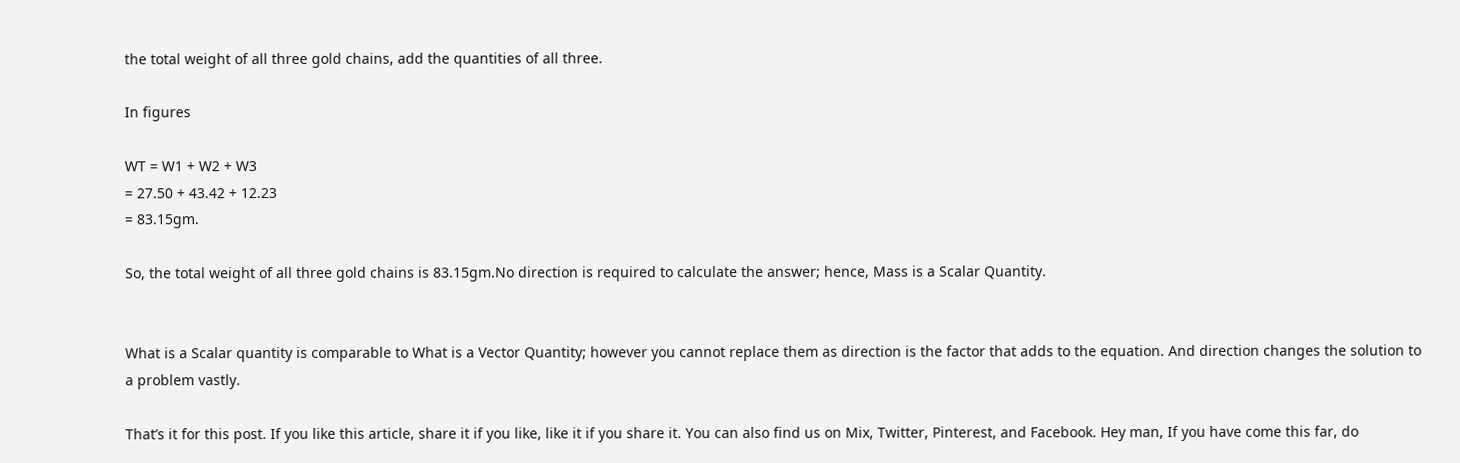the total weight of all three gold chains, add the quantities of all three.

In figures

WT = W1 + W2 + W3
= 27.50 + 43.42 + 12.23
= 83.15gm.

So, the total weight of all three gold chains is 83.15gm.No direction is required to calculate the answer; hence, Mass is a Scalar Quantity.


What is a Scalar quantity is comparable to What is a Vector Quantity; however you cannot replace them as direction is the factor that adds to the equation. And direction changes the solution to a problem vastly.

That’s it for this post. If you like this article, share it if you like, like it if you share it. You can also find us on Mix, Twitter, Pinterest, and Facebook. Hey man, If you have come this far, do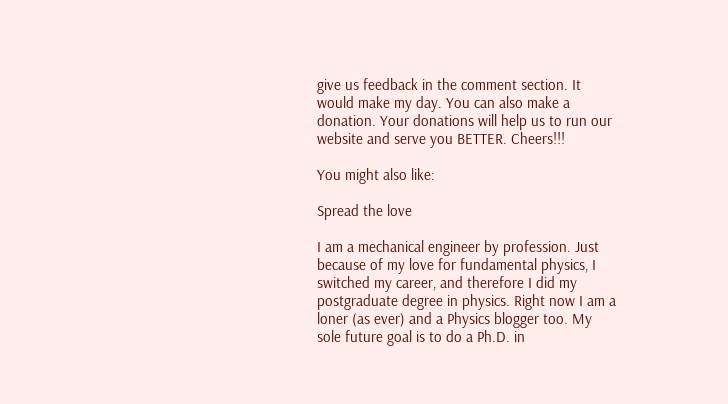give us feedback in the comment section. It would make my day. You can also make a donation. Your donations will help us to run our website and serve you BETTER. Cheers!!!

You might also like:

Spread the love

I am a mechanical engineer by profession. Just because of my love for fundamental physics, I switched my career, and therefore I did my postgraduate degree in physics. Right now I am a loner (as ever) and a Physics blogger too. My sole future goal is to do a Ph.D. in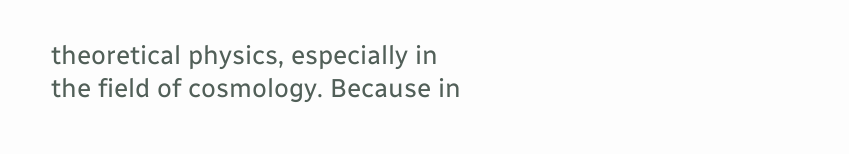theoretical physics, especially in the field of cosmology. Because in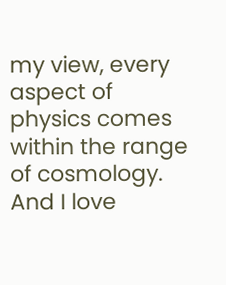my view, every aspect of physics comes within the range of cosmology. And I love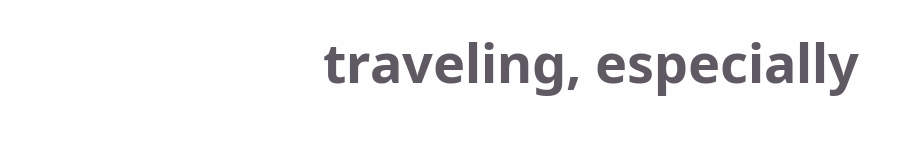traveling, especially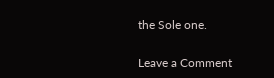the Sole one.

Leave a Comment